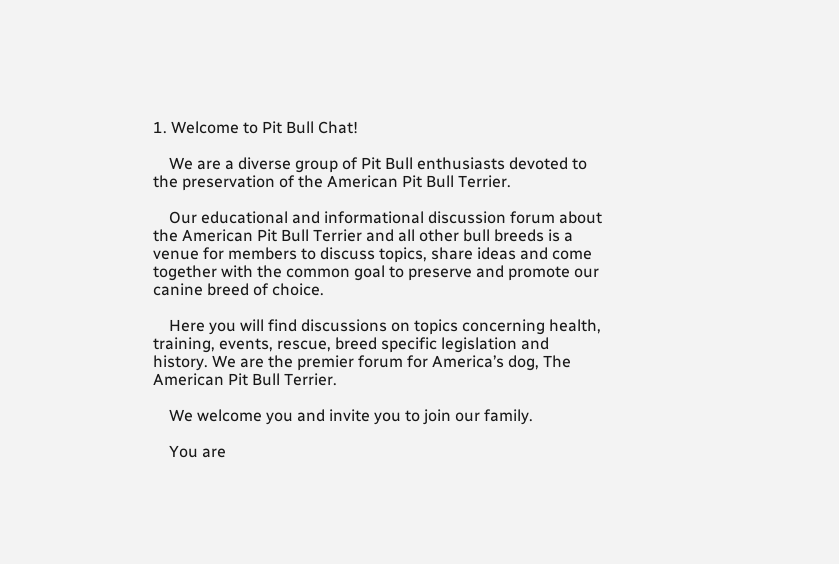1. Welcome to Pit Bull Chat!

    We are a diverse group of Pit Bull enthusiasts devoted to the preservation of the American Pit Bull Terrier.

    Our educational and informational discussion forum about the American Pit Bull Terrier and all other bull breeds is a venue for members to discuss topics, share ideas and come together with the common goal to preserve and promote our canine breed of choice.

    Here you will find discussions on topics concerning health, training, events, rescue, breed specific legislation and history. We are the premier forum for America’s dog, The American Pit Bull Terrier.

    We welcome you and invite you to join our family.

    You are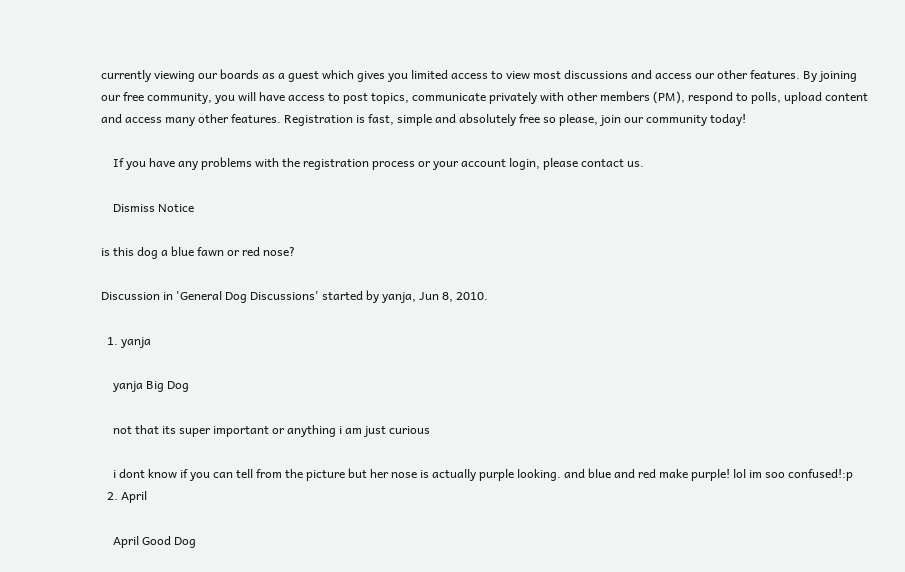currently viewing our boards as a guest which gives you limited access to view most discussions and access our other features. By joining our free community, you will have access to post topics, communicate privately with other members (PM), respond to polls, upload content and access many other features. Registration is fast, simple and absolutely free so please, join our community today!

    If you have any problems with the registration process or your account login, please contact us.

    Dismiss Notice

is this dog a blue fawn or red nose?

Discussion in 'General Dog Discussions' started by yanja, Jun 8, 2010.

  1. yanja

    yanja Big Dog

    not that its super important or anything i am just curious

    i dont know if you can tell from the picture but her nose is actually purple looking. and blue and red make purple! lol im soo confused!:p
  2. April

    April Good Dog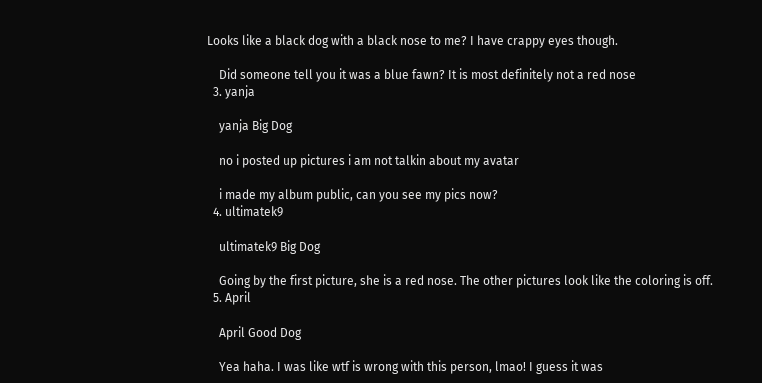Looks like a black dog with a black nose to me? I have crappy eyes though.

    Did someone tell you it was a blue fawn? It is most definitely not a red nose
  3. yanja

    yanja Big Dog

    no i posted up pictures i am not talkin about my avatar

    i made my album public, can you see my pics now?
  4. ultimatek9

    ultimatek9 Big Dog

    Going by the first picture, she is a red nose. The other pictures look like the coloring is off.
  5. April

    April Good Dog

    Yea haha. I was like wtf is wrong with this person, lmao! I guess it was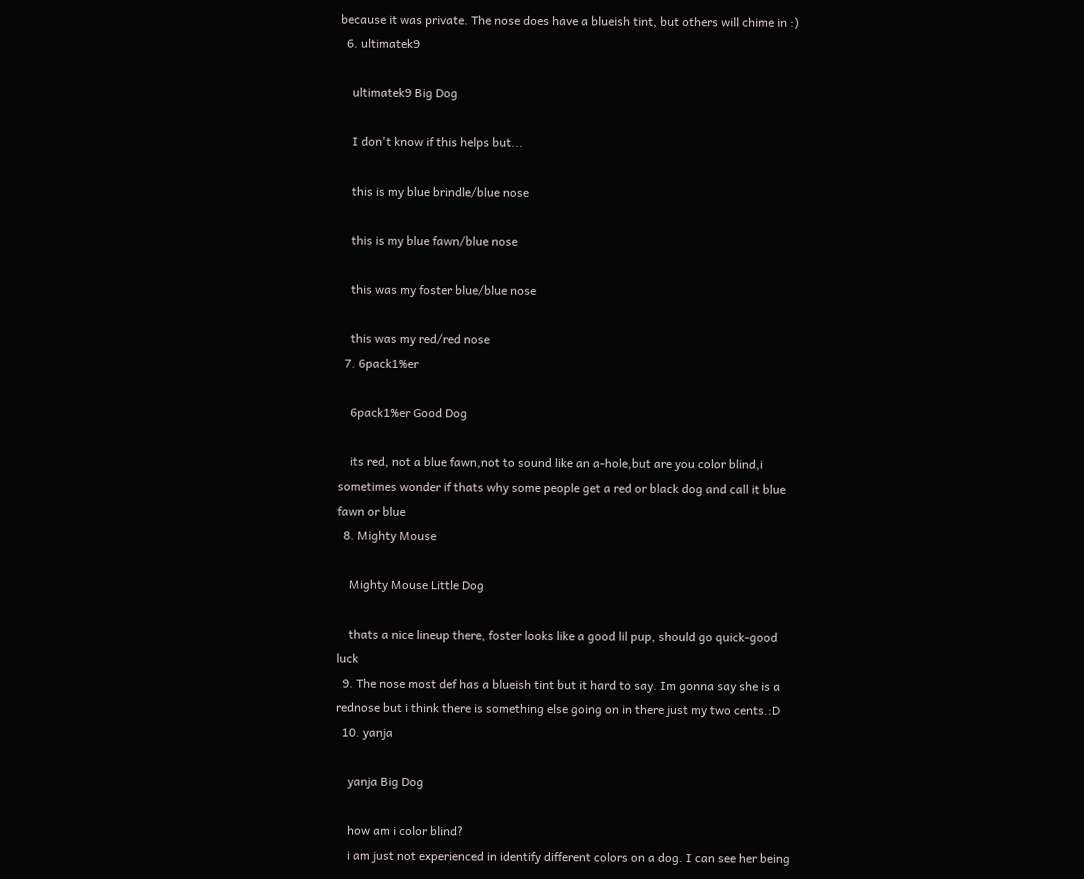because it was private. The nose does have a blueish tint, but others will chime in :)
  6. ultimatek9

    ultimatek9 Big Dog

    I don't know if this helps but...

    this is my blue brindle/blue nose

    this is my blue fawn/blue nose

    this was my foster blue/blue nose

    this was my red/red nose
  7. 6pack1%er

    6pack1%er Good Dog

    its red, not a blue fawn,not to sound like an a-hole,but are you color blind,i sometimes wonder if thats why some people get a red or black dog and call it blue fawn or blue
  8. Mighty Mouse

    Mighty Mouse Little Dog

    thats a nice lineup there, foster looks like a good lil pup, should go quick-good luck
  9. The nose most def has a blueish tint but it hard to say. Im gonna say she is a rednose but i think there is something else going on in there just my two cents.:D
  10. yanja

    yanja Big Dog

    how am i color blind?
    i am just not experienced in identify different colors on a dog. I can see her being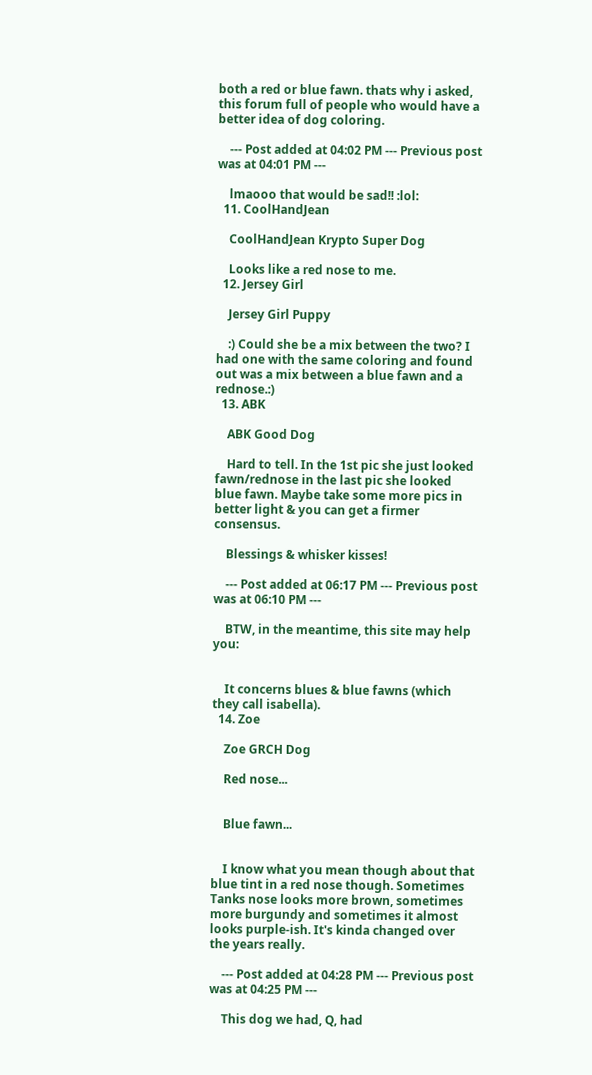both a red or blue fawn. thats why i asked, this forum full of people who would have a better idea of dog coloring.

    --- Post added at 04:02 PM --- Previous post was at 04:01 PM ---

    lmaooo that would be sad!! :lol:
  11. CoolHandJean

    CoolHandJean Krypto Super Dog

    Looks like a red nose to me.
  12. Jersey Girl

    Jersey Girl Puppy

    :) Could she be a mix between the two? I had one with the same coloring and found out was a mix between a blue fawn and a rednose.:)
  13. ABK

    ABK Good Dog

    Hard to tell. In the 1st pic she just looked fawn/rednose in the last pic she looked blue fawn. Maybe take some more pics in better light & you can get a firmer consensus.

    Blessings & whisker kisses!

    --- Post added at 06:17 PM --- Previous post was at 06:10 PM ---

    BTW, in the meantime, this site may help you:


    It concerns blues & blue fawns (which they call isabella).
  14. Zoe

    Zoe GRCH Dog

    Red nose...


    Blue fawn...


    I know what you mean though about that blue tint in a red nose though. Sometimes Tanks nose looks more brown, sometimes more burgundy and sometimes it almost looks purple-ish. It's kinda changed over the years really.

    --- Post added at 04:28 PM --- Previous post was at 04:25 PM ---

    This dog we had, Q, had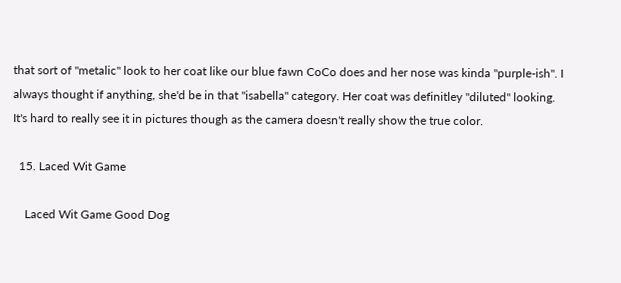that sort of ''metalic'' look to her coat like our blue fawn CoCo does and her nose was kinda ''purple-ish''. I always thought if anything, she'd be in that ''isabella'' category. Her coat was definitley ''diluted'' looking. It's hard to really see it in pictures though as the camera doesn't really show the true color.

  15. Laced Wit Game

    Laced Wit Game Good Dog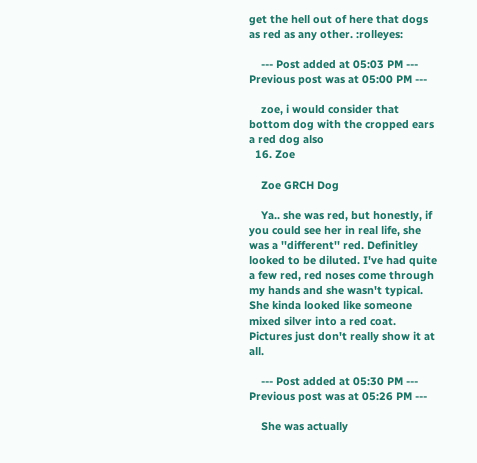get the hell out of here that dogs as red as any other. :rolleyes:

    --- Post added at 05:03 PM --- Previous post was at 05:00 PM ---

    zoe, i would consider that bottom dog with the cropped ears a red dog also
  16. Zoe

    Zoe GRCH Dog

    Ya.. she was red, but honestly, if you could see her in real life, she was a ''different'' red. Definitley looked to be diluted. I've had quite a few red, red noses come through my hands and she wasn't typical. She kinda looked like someone mixed silver into a red coat. Pictures just don't really show it at all.

    --- Post added at 05:30 PM --- Previous post was at 05:26 PM ---

    She was actually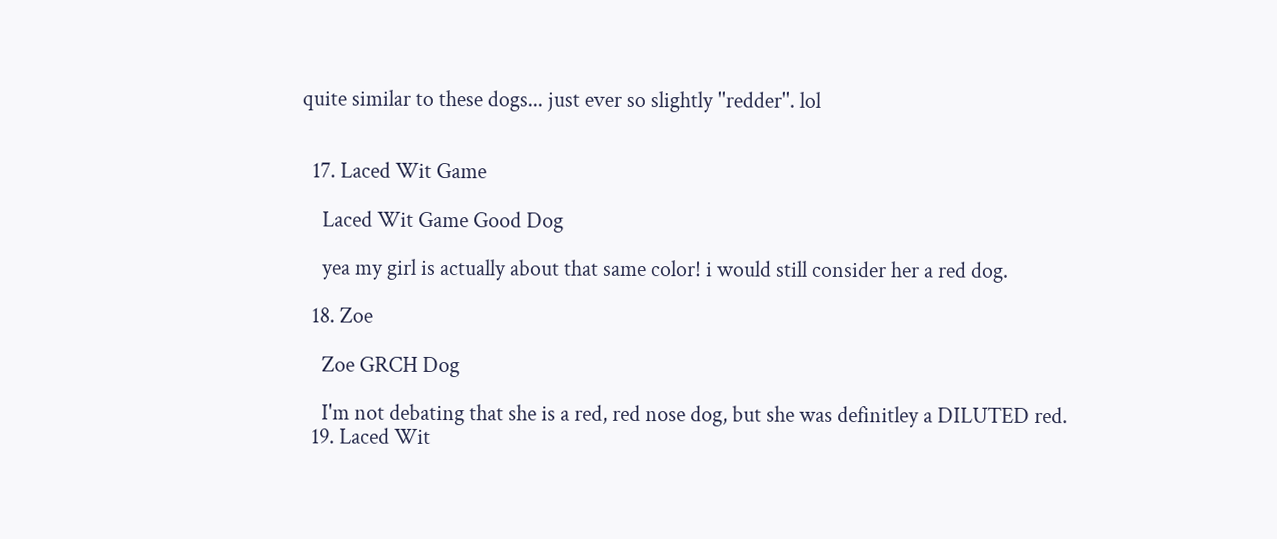quite similar to these dogs... just ever so slightly ''redder''. lol


  17. Laced Wit Game

    Laced Wit Game Good Dog

    yea my girl is actually about that same color! i would still consider her a red dog.

  18. Zoe

    Zoe GRCH Dog

    I'm not debating that she is a red, red nose dog, but she was definitley a DILUTED red.
  19. Laced Wit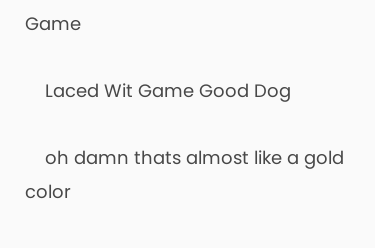Game

    Laced Wit Game Good Dog

    oh damn thats almost like a gold color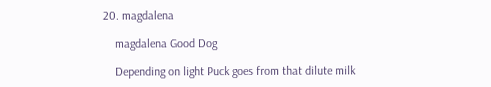20. magdalena

    magdalena Good Dog

    Depending on light Puck goes from that dilute milk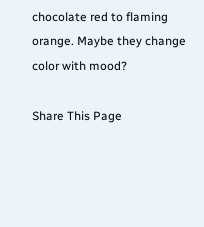chocolate red to flaming orange. Maybe they change color with mood?

Share This Page